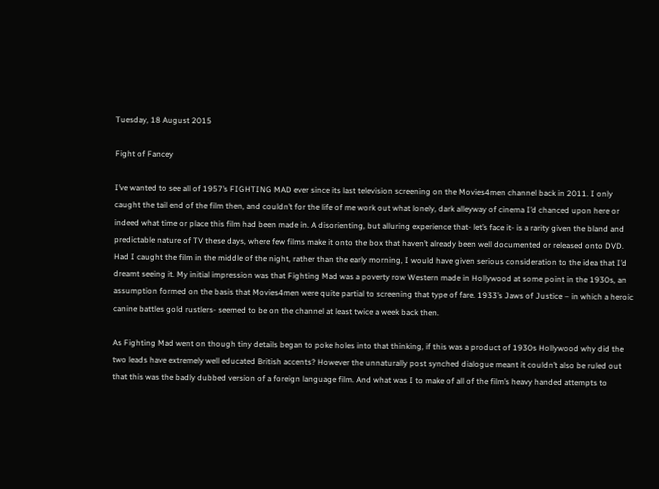Tuesday, 18 August 2015

Fight of Fancey

I’ve wanted to see all of 1957’s FIGHTING MAD ever since its last television screening on the Movies4men channel back in 2011. I only caught the tail end of the film then, and couldn’t for the life of me work out what lonely, dark alleyway of cinema I’d chanced upon here or indeed what time or place this film had been made in. A disorienting, but alluring experience that- let’s face it- is a rarity given the bland and predictable nature of TV these days, where few films make it onto the box that haven’t already been well documented or released onto DVD. Had I caught the film in the middle of the night, rather than the early morning, I would have given serious consideration to the idea that I’d dreamt seeing it. My initial impression was that Fighting Mad was a poverty row Western made in Hollywood at some point in the 1930s, an assumption formed on the basis that Movies4men were quite partial to screening that type of fare. 1933’s Jaws of Justice – in which a heroic canine battles gold rustlers- seemed to be on the channel at least twice a week back then.

As Fighting Mad went on though tiny details began to poke holes into that thinking, if this was a product of 1930s Hollywood why did the two leads have extremely well educated British accents? However the unnaturally post synched dialogue meant it couldn’t also be ruled out that this was the badly dubbed version of a foreign language film. And what was I to make of all of the film’s heavy handed attempts to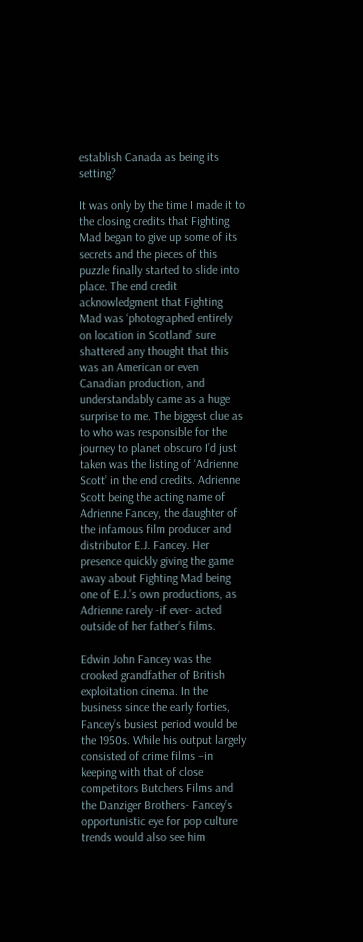establish Canada as being its setting?

It was only by the time I made it to the closing credits that Fighting Mad began to give up some of its secrets and the pieces of this puzzle finally started to slide into place. The end credit acknowledgment that Fighting Mad was ‘photographed entirely on location in Scotland’ sure shattered any thought that this was an American or even Canadian production, and understandably came as a huge surprise to me. The biggest clue as to who was responsible for the journey to planet obscuro I’d just taken was the listing of ‘Adrienne Scott’ in the end credits. Adrienne Scott being the acting name of Adrienne Fancey, the daughter of the infamous film producer and distributor E.J. Fancey. Her presence quickly giving the game away about Fighting Mad being one of E.J.’s own productions, as Adrienne rarely -if ever- acted outside of her father’s films.

Edwin John Fancey was the crooked grandfather of British exploitation cinema. In the business since the early forties, Fancey’s busiest period would be the 1950s. While his output largely consisted of crime films –in keeping with that of close competitors Butchers Films and the Danziger Brothers- Fancey’s opportunistic eye for pop culture trends would also see him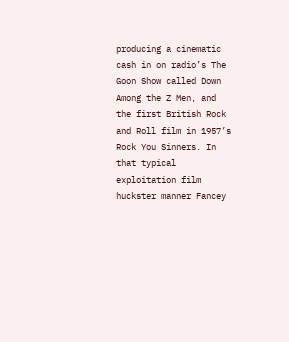producing a cinematic cash in on radio’s The Goon Show called Down Among the Z Men, and the first British Rock and Roll film in 1957’s Rock You Sinners. In that typical exploitation film huckster manner Fancey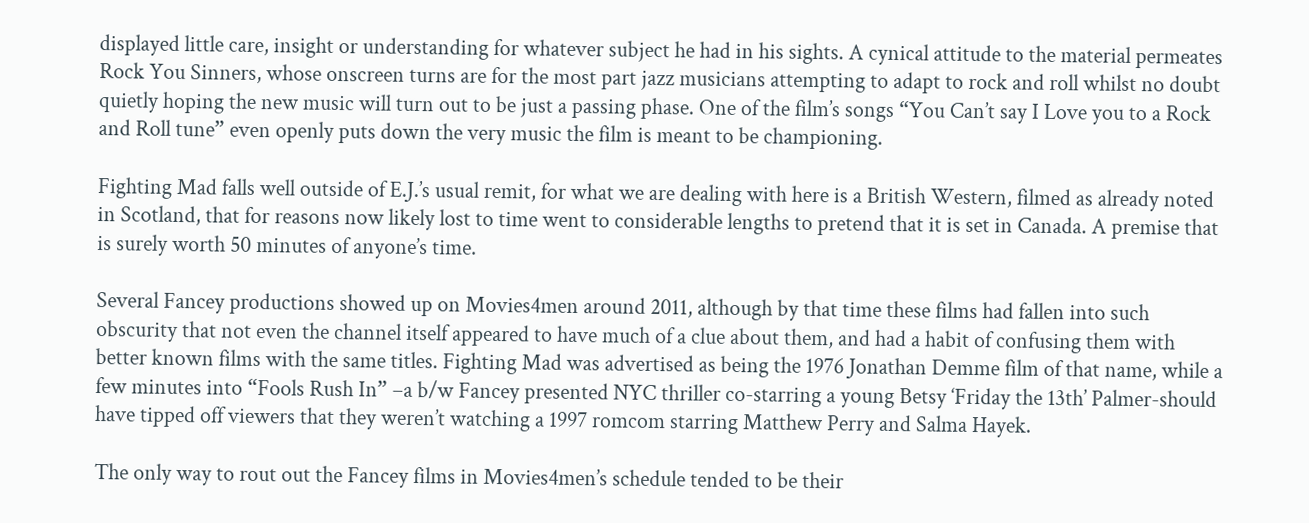displayed little care, insight or understanding for whatever subject he had in his sights. A cynical attitude to the material permeates Rock You Sinners, whose onscreen turns are for the most part jazz musicians attempting to adapt to rock and roll whilst no doubt quietly hoping the new music will turn out to be just a passing phase. One of the film’s songs “You Can’t say I Love you to a Rock and Roll tune” even openly puts down the very music the film is meant to be championing.

Fighting Mad falls well outside of E.J.’s usual remit, for what we are dealing with here is a British Western, filmed as already noted in Scotland, that for reasons now likely lost to time went to considerable lengths to pretend that it is set in Canada. A premise that is surely worth 50 minutes of anyone’s time.

Several Fancey productions showed up on Movies4men around 2011, although by that time these films had fallen into such obscurity that not even the channel itself appeared to have much of a clue about them, and had a habit of confusing them with better known films with the same titles. Fighting Mad was advertised as being the 1976 Jonathan Demme film of that name, while a few minutes into “Fools Rush In” –a b/w Fancey presented NYC thriller co-starring a young Betsy ‘Friday the 13th’ Palmer-should have tipped off viewers that they weren’t watching a 1997 romcom starring Matthew Perry and Salma Hayek.

The only way to rout out the Fancey films in Movies4men’s schedule tended to be their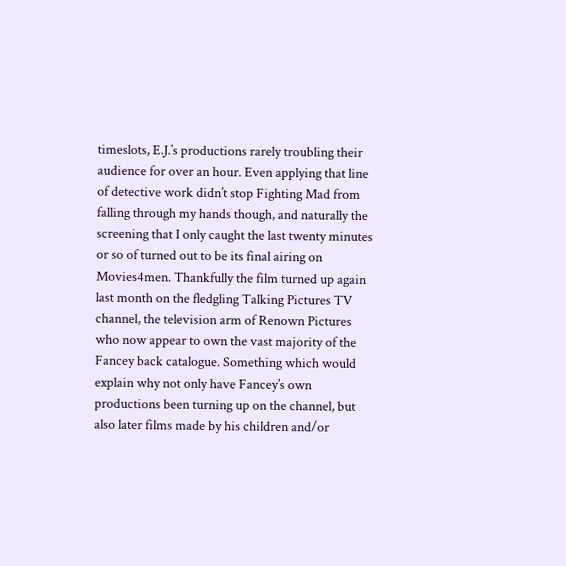timeslots, E.J.’s productions rarely troubling their audience for over an hour. Even applying that line of detective work didn’t stop Fighting Mad from falling through my hands though, and naturally the screening that I only caught the last twenty minutes or so of turned out to be its final airing on Movies4men. Thankfully the film turned up again last month on the fledgling Talking Pictures TV channel, the television arm of Renown Pictures who now appear to own the vast majority of the Fancey back catalogue. Something which would explain why not only have Fancey’s own productions been turning up on the channel, but also later films made by his children and/or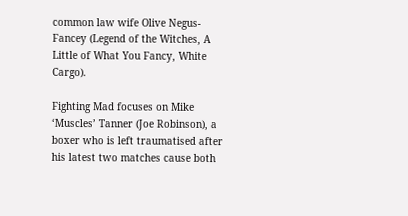common law wife Olive Negus-Fancey (Legend of the Witches, A Little of What You Fancy, White Cargo).

Fighting Mad focuses on Mike ‘Muscles’ Tanner (Joe Robinson), a boxer who is left traumatised after his latest two matches cause both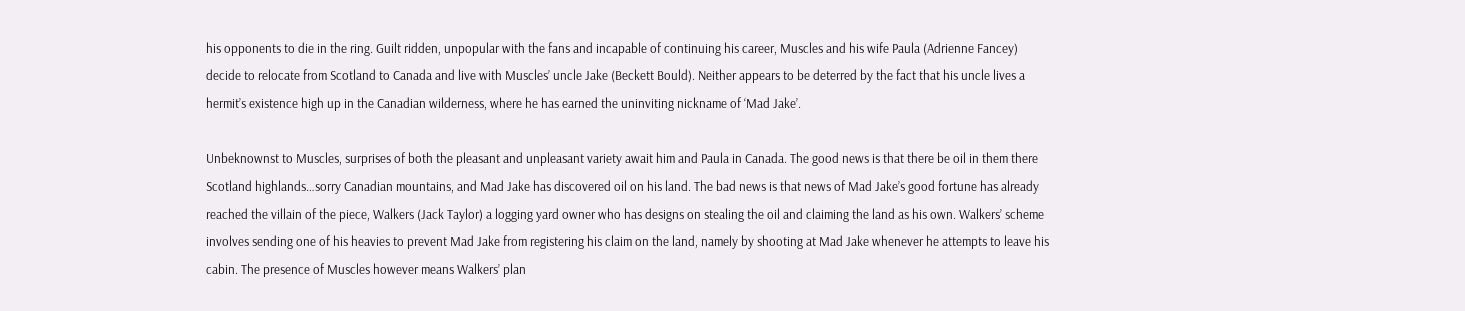his opponents to die in the ring. Guilt ridden, unpopular with the fans and incapable of continuing his career, Muscles and his wife Paula (Adrienne Fancey) decide to relocate from Scotland to Canada and live with Muscles’ uncle Jake (Beckett Bould). Neither appears to be deterred by the fact that his uncle lives a hermit’s existence high up in the Canadian wilderness, where he has earned the uninviting nickname of ‘Mad Jake’.

Unbeknownst to Muscles, surprises of both the pleasant and unpleasant variety await him and Paula in Canada. The good news is that there be oil in them there Scotland highlands…sorry Canadian mountains, and Mad Jake has discovered oil on his land. The bad news is that news of Mad Jake’s good fortune has already reached the villain of the piece, Walkers (Jack Taylor) a logging yard owner who has designs on stealing the oil and claiming the land as his own. Walkers’ scheme involves sending one of his heavies to prevent Mad Jake from registering his claim on the land, namely by shooting at Mad Jake whenever he attempts to leave his cabin. The presence of Muscles however means Walkers’ plan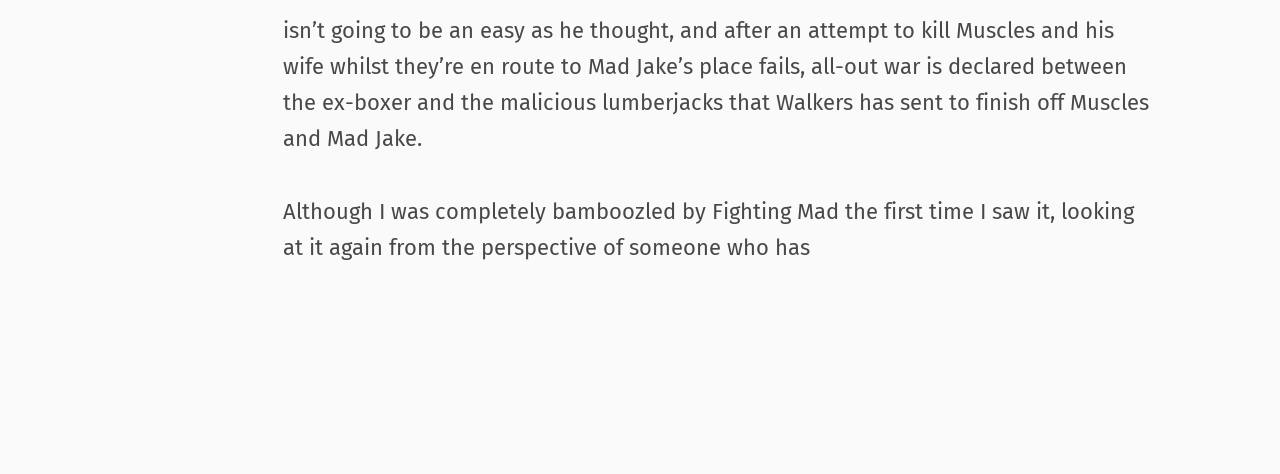isn’t going to be an easy as he thought, and after an attempt to kill Muscles and his wife whilst they’re en route to Mad Jake’s place fails, all-out war is declared between the ex-boxer and the malicious lumberjacks that Walkers has sent to finish off Muscles and Mad Jake.

Although I was completely bamboozled by Fighting Mad the first time I saw it, looking at it again from the perspective of someone who has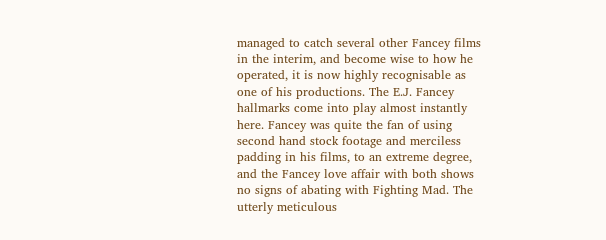managed to catch several other Fancey films in the interim, and become wise to how he operated, it is now highly recognisable as one of his productions. The E.J. Fancey hallmarks come into play almost instantly here. Fancey was quite the fan of using second hand stock footage and merciless padding in his films, to an extreme degree, and the Fancey love affair with both shows no signs of abating with Fighting Mad. The utterly meticulous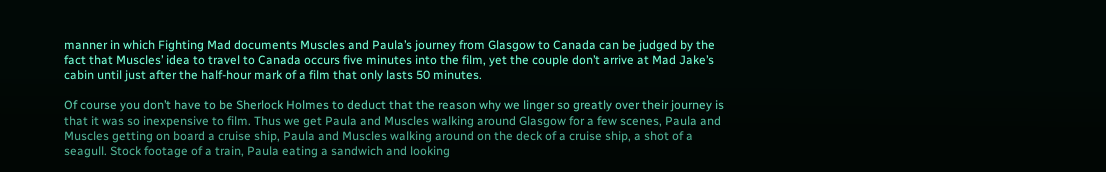manner in which Fighting Mad documents Muscles and Paula’s journey from Glasgow to Canada can be judged by the fact that Muscles’ idea to travel to Canada occurs five minutes into the film, yet the couple don’t arrive at Mad Jake’s cabin until just after the half-hour mark of a film that only lasts 50 minutes.

Of course you don’t have to be Sherlock Holmes to deduct that the reason why we linger so greatly over their journey is that it was so inexpensive to film. Thus we get Paula and Muscles walking around Glasgow for a few scenes, Paula and Muscles getting on board a cruise ship, Paula and Muscles walking around on the deck of a cruise ship, a shot of a seagull. Stock footage of a train, Paula eating a sandwich and looking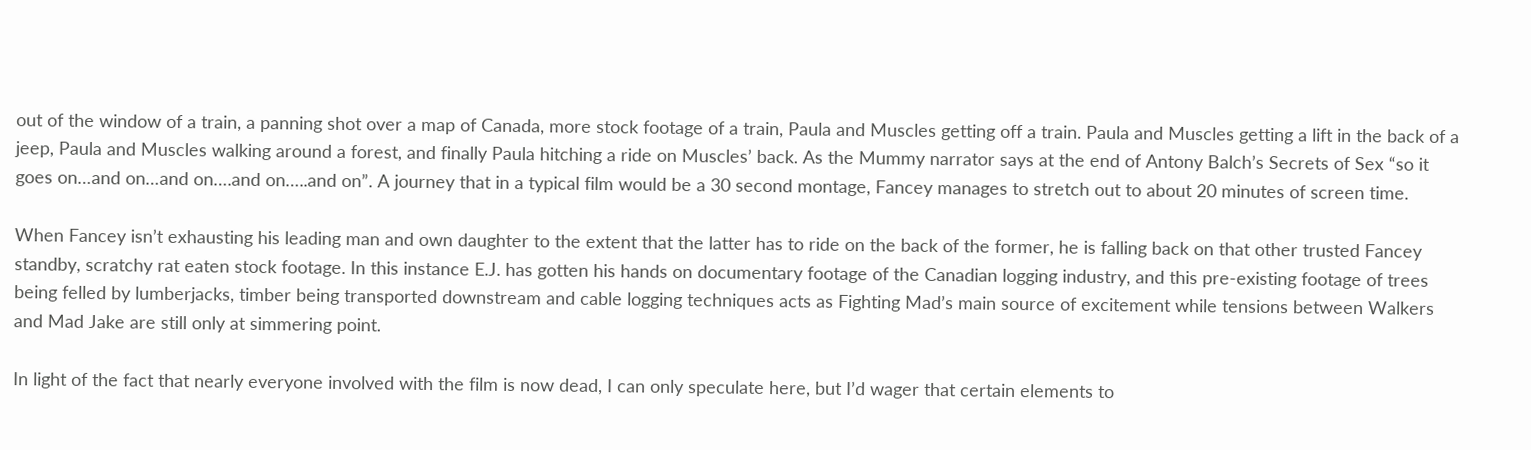out of the window of a train, a panning shot over a map of Canada, more stock footage of a train, Paula and Muscles getting off a train. Paula and Muscles getting a lift in the back of a jeep, Paula and Muscles walking around a forest, and finally Paula hitching a ride on Muscles’ back. As the Mummy narrator says at the end of Antony Balch’s Secrets of Sex “so it goes on…and on…and on….and on…..and on”. A journey that in a typical film would be a 30 second montage, Fancey manages to stretch out to about 20 minutes of screen time.

When Fancey isn’t exhausting his leading man and own daughter to the extent that the latter has to ride on the back of the former, he is falling back on that other trusted Fancey standby, scratchy rat eaten stock footage. In this instance E.J. has gotten his hands on documentary footage of the Canadian logging industry, and this pre-existing footage of trees being felled by lumberjacks, timber being transported downstream and cable logging techniques acts as Fighting Mad’s main source of excitement while tensions between Walkers and Mad Jake are still only at simmering point.

In light of the fact that nearly everyone involved with the film is now dead, I can only speculate here, but I’d wager that certain elements to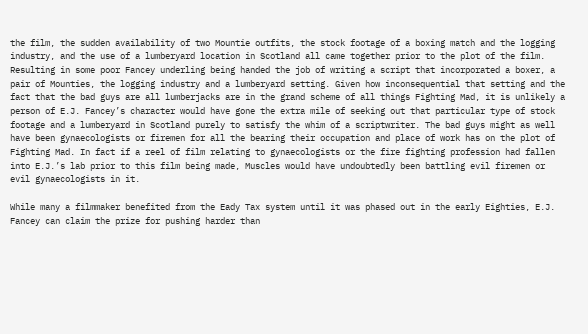the film, the sudden availability of two Mountie outfits, the stock footage of a boxing match and the logging industry, and the use of a lumberyard location in Scotland all came together prior to the plot of the film. Resulting in some poor Fancey underling being handed the job of writing a script that incorporated a boxer, a pair of Mounties, the logging industry and a lumberyard setting. Given how inconsequential that setting and the fact that the bad guys are all lumberjacks are in the grand scheme of all things Fighting Mad, it is unlikely a person of E.J. Fancey’s character would have gone the extra mile of seeking out that particular type of stock footage and a lumberyard in Scotland purely to satisfy the whim of a scriptwriter. The bad guys might as well have been gynaecologists or firemen for all the bearing their occupation and place of work has on the plot of Fighting Mad. In fact if a reel of film relating to gynaecologists or the fire fighting profession had fallen into E.J.’s lab prior to this film being made, Muscles would have undoubtedly been battling evil firemen or evil gynaecologists in it.

While many a filmmaker benefited from the Eady Tax system until it was phased out in the early Eighties, E.J. Fancey can claim the prize for pushing harder than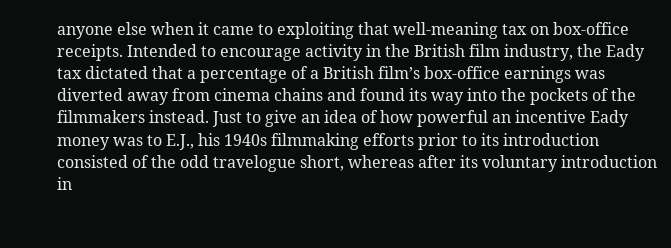anyone else when it came to exploiting that well-meaning tax on box-office receipts. Intended to encourage activity in the British film industry, the Eady tax dictated that a percentage of a British film’s box-office earnings was diverted away from cinema chains and found its way into the pockets of the filmmakers instead. Just to give an idea of how powerful an incentive Eady money was to E.J., his 1940s filmmaking efforts prior to its introduction consisted of the odd travelogue short, whereas after its voluntary introduction in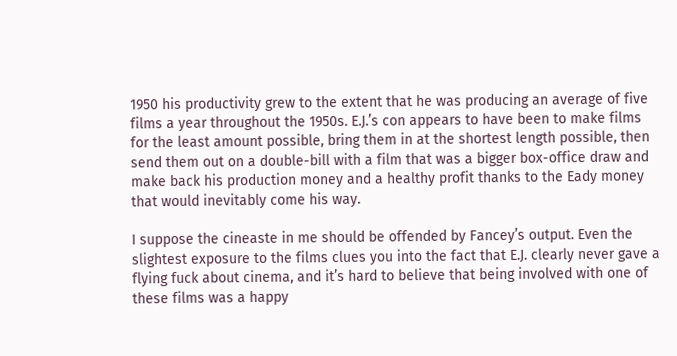1950 his productivity grew to the extent that he was producing an average of five films a year throughout the 1950s. E.J.’s con appears to have been to make films for the least amount possible, bring them in at the shortest length possible, then send them out on a double-bill with a film that was a bigger box-office draw and make back his production money and a healthy profit thanks to the Eady money that would inevitably come his way.

I suppose the cineaste in me should be offended by Fancey’s output. Even the slightest exposure to the films clues you into the fact that E.J. clearly never gave a flying fuck about cinema, and it’s hard to believe that being involved with one of these films was a happy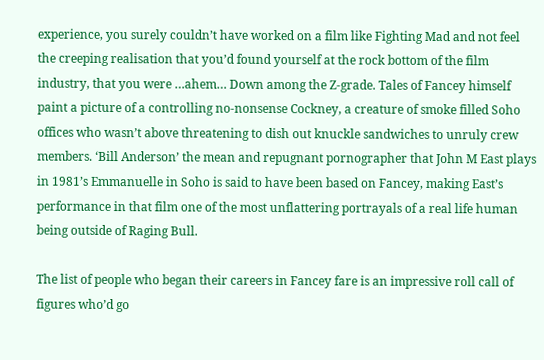experience, you surely couldn’t have worked on a film like Fighting Mad and not feel the creeping realisation that you’d found yourself at the rock bottom of the film industry, that you were …ahem… Down among the Z-grade. Tales of Fancey himself paint a picture of a controlling no-nonsense Cockney, a creature of smoke filled Soho offices who wasn’t above threatening to dish out knuckle sandwiches to unruly crew members. ‘Bill Anderson’ the mean and repugnant pornographer that John M East plays in 1981’s Emmanuelle in Soho is said to have been based on Fancey, making East’s performance in that film one of the most unflattering portrayals of a real life human being outside of Raging Bull.

The list of people who began their careers in Fancey fare is an impressive roll call of figures who’d go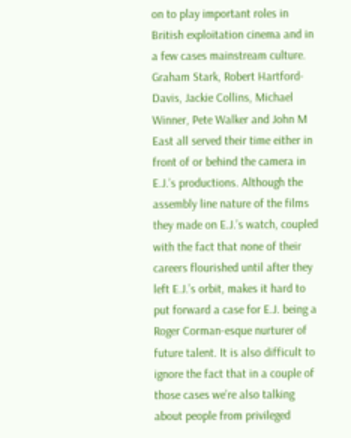on to play important roles in British exploitation cinema and in a few cases mainstream culture. Graham Stark, Robert Hartford-Davis, Jackie Collins, Michael Winner, Pete Walker and John M East all served their time either in front of or behind the camera in E.J.’s productions. Although the assembly line nature of the films they made on E.J.’s watch, coupled with the fact that none of their careers flourished until after they left E.J.’s orbit, makes it hard to put forward a case for E.J. being a Roger Corman-esque nurturer of future talent. It is also difficult to ignore the fact that in a couple of those cases we’re also talking about people from privileged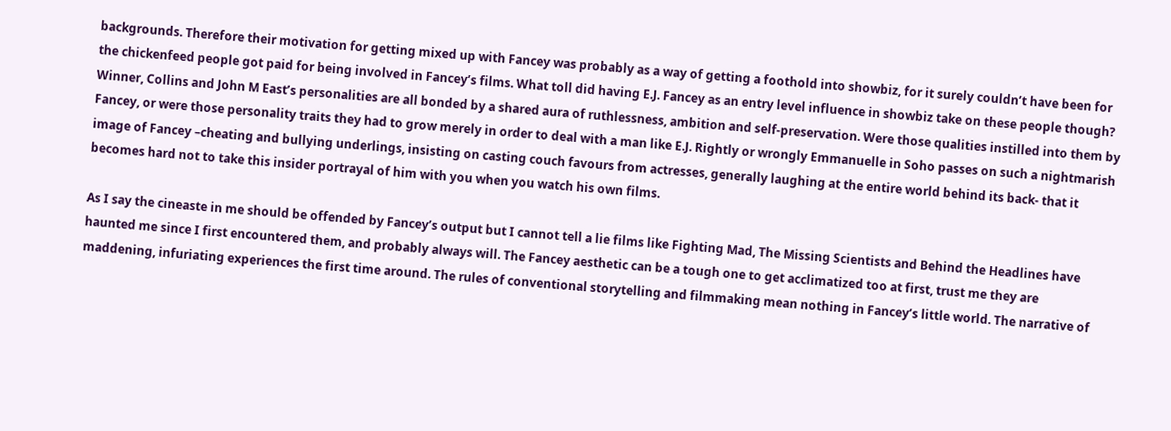backgrounds. Therefore their motivation for getting mixed up with Fancey was probably as a way of getting a foothold into showbiz, for it surely couldn’t have been for the chickenfeed people got paid for being involved in Fancey’s films. What toll did having E.J. Fancey as an entry level influence in showbiz take on these people though? Winner, Collins and John M East’s personalities are all bonded by a shared aura of ruthlessness, ambition and self-preservation. Were those qualities instilled into them by Fancey, or were those personality traits they had to grow merely in order to deal with a man like E.J. Rightly or wrongly Emmanuelle in Soho passes on such a nightmarish image of Fancey –cheating and bullying underlings, insisting on casting couch favours from actresses, generally laughing at the entire world behind its back- that it becomes hard not to take this insider portrayal of him with you when you watch his own films.

As I say the cineaste in me should be offended by Fancey’s output but I cannot tell a lie films like Fighting Mad, The Missing Scientists and Behind the Headlines have haunted me since I first encountered them, and probably always will. The Fancey aesthetic can be a tough one to get acclimatized too at first, trust me they are maddening, infuriating experiences the first time around. The rules of conventional storytelling and filmmaking mean nothing in Fancey’s little world. The narrative of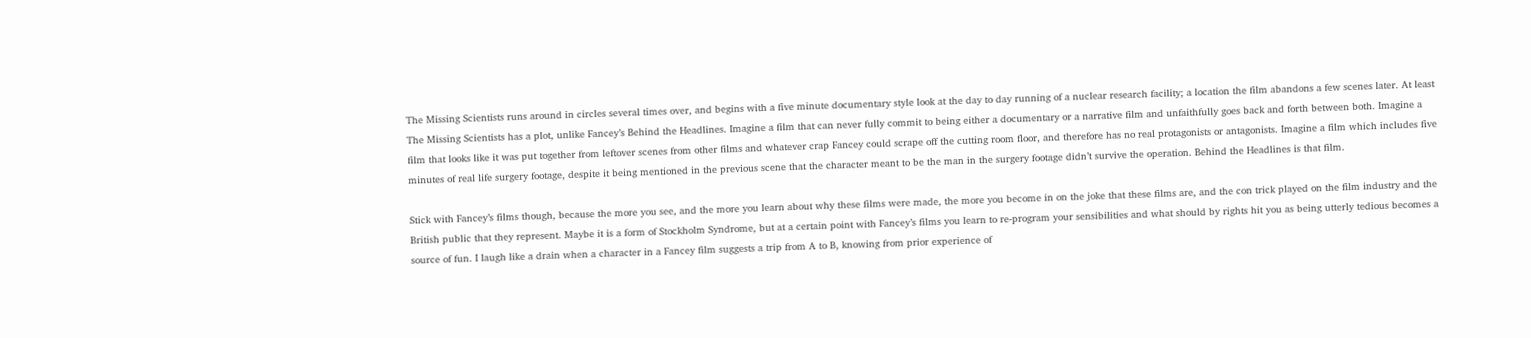The Missing Scientists runs around in circles several times over, and begins with a five minute documentary style look at the day to day running of a nuclear research facility; a location the film abandons a few scenes later. At least The Missing Scientists has a plot, unlike Fancey’s Behind the Headlines. Imagine a film that can never fully commit to being either a documentary or a narrative film and unfaithfully goes back and forth between both. Imagine a film that looks like it was put together from leftover scenes from other films and whatever crap Fancey could scrape off the cutting room floor, and therefore has no real protagonists or antagonists. Imagine a film which includes five minutes of real life surgery footage, despite it being mentioned in the previous scene that the character meant to be the man in the surgery footage didn’t survive the operation. Behind the Headlines is that film.

Stick with Fancey’s films though, because the more you see, and the more you learn about why these films were made, the more you become in on the joke that these films are, and the con trick played on the film industry and the British public that they represent. Maybe it is a form of Stockholm Syndrome, but at a certain point with Fancey’s films you learn to re-program your sensibilities and what should by rights hit you as being utterly tedious becomes a source of fun. I laugh like a drain when a character in a Fancey film suggests a trip from A to B, knowing from prior experience of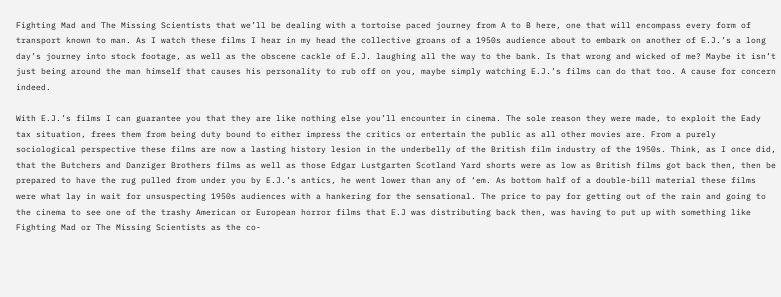Fighting Mad and The Missing Scientists that we’ll be dealing with a tortoise paced journey from A to B here, one that will encompass every form of transport known to man. As I watch these films I hear in my head the collective groans of a 1950s audience about to embark on another of E.J.’s a long day’s journey into stock footage, as well as the obscene cackle of E.J. laughing all the way to the bank. Is that wrong and wicked of me? Maybe it isn’t just being around the man himself that causes his personality to rub off on you, maybe simply watching E.J.’s films can do that too. A cause for concern indeed.

With E.J.’s films I can guarantee you that they are like nothing else you’ll encounter in cinema. The sole reason they were made, to exploit the Eady tax situation, frees them from being duty bound to either impress the critics or entertain the public as all other movies are. From a purely sociological perspective these films are now a lasting history lesion in the underbelly of the British film industry of the 1950s. Think, as I once did, that the Butchers and Danziger Brothers films as well as those Edgar Lustgarten Scotland Yard shorts were as low as British films got back then, then be prepared to have the rug pulled from under you by E.J.’s antics, he went lower than any of ‘em. As bottom half of a double-bill material these films were what lay in wait for unsuspecting 1950s audiences with a hankering for the sensational. The price to pay for getting out of the rain and going to the cinema to see one of the trashy American or European horror films that E.J was distributing back then, was having to put up with something like Fighting Mad or The Missing Scientists as the co-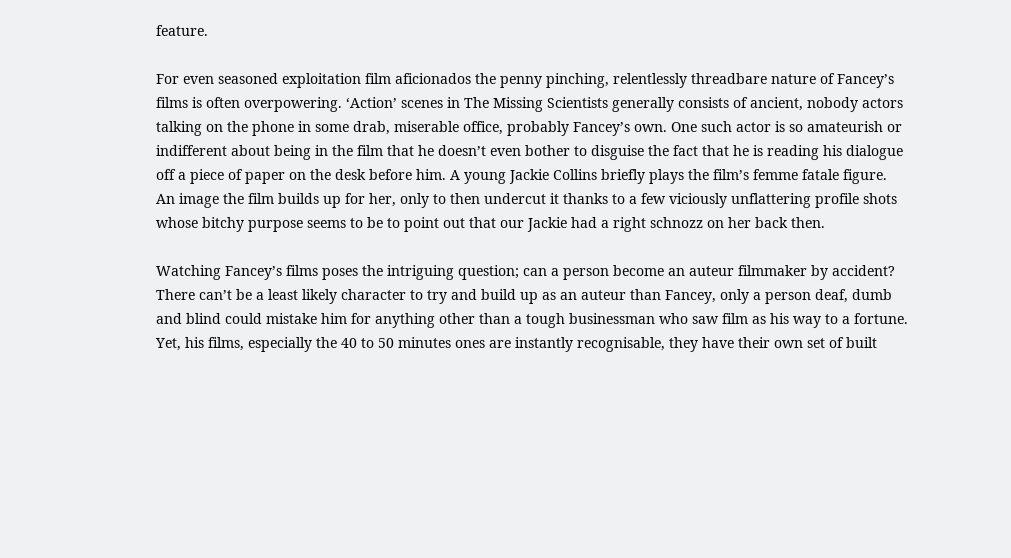feature.

For even seasoned exploitation film aficionados the penny pinching, relentlessly threadbare nature of Fancey’s films is often overpowering. ‘Action’ scenes in The Missing Scientists generally consists of ancient, nobody actors talking on the phone in some drab, miserable office, probably Fancey’s own. One such actor is so amateurish or indifferent about being in the film that he doesn’t even bother to disguise the fact that he is reading his dialogue off a piece of paper on the desk before him. A young Jackie Collins briefly plays the film’s femme fatale figure. An image the film builds up for her, only to then undercut it thanks to a few viciously unflattering profile shots whose bitchy purpose seems to be to point out that our Jackie had a right schnozz on her back then.

Watching Fancey’s films poses the intriguing question; can a person become an auteur filmmaker by accident? There can’t be a least likely character to try and build up as an auteur than Fancey, only a person deaf, dumb and blind could mistake him for anything other than a tough businessman who saw film as his way to a fortune. Yet, his films, especially the 40 to 50 minutes ones are instantly recognisable, they have their own set of built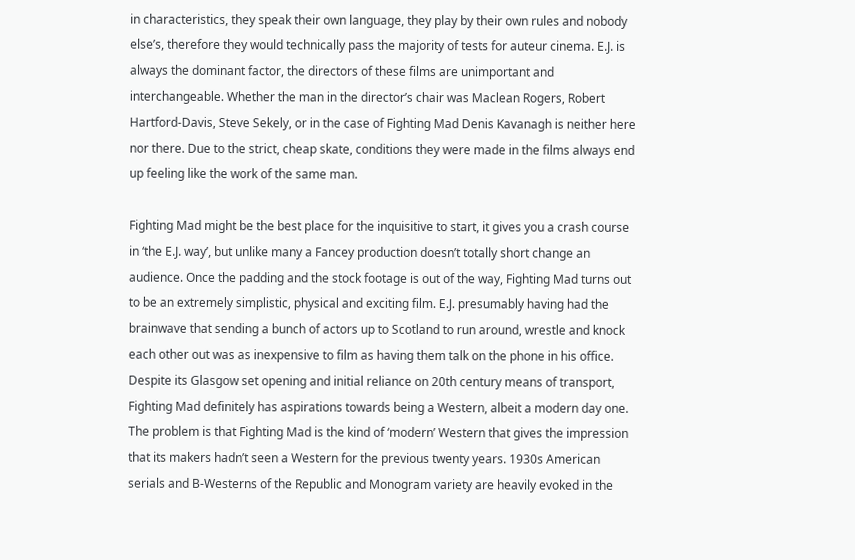in characteristics, they speak their own language, they play by their own rules and nobody else’s, therefore they would technically pass the majority of tests for auteur cinema. E.J. is always the dominant factor, the directors of these films are unimportant and interchangeable. Whether the man in the director’s chair was Maclean Rogers, Robert Hartford-Davis, Steve Sekely, or in the case of Fighting Mad Denis Kavanagh is neither here nor there. Due to the strict, cheap skate, conditions they were made in the films always end up feeling like the work of the same man.

Fighting Mad might be the best place for the inquisitive to start, it gives you a crash course in ‘the E.J. way’, but unlike many a Fancey production doesn’t totally short change an audience. Once the padding and the stock footage is out of the way, Fighting Mad turns out to be an extremely simplistic, physical and exciting film. E.J. presumably having had the brainwave that sending a bunch of actors up to Scotland to run around, wrestle and knock each other out was as inexpensive to film as having them talk on the phone in his office. Despite its Glasgow set opening and initial reliance on 20th century means of transport, Fighting Mad definitely has aspirations towards being a Western, albeit a modern day one. The problem is that Fighting Mad is the kind of ‘modern’ Western that gives the impression that its makers hadn’t seen a Western for the previous twenty years. 1930s American serials and B-Westerns of the Republic and Monogram variety are heavily evoked in the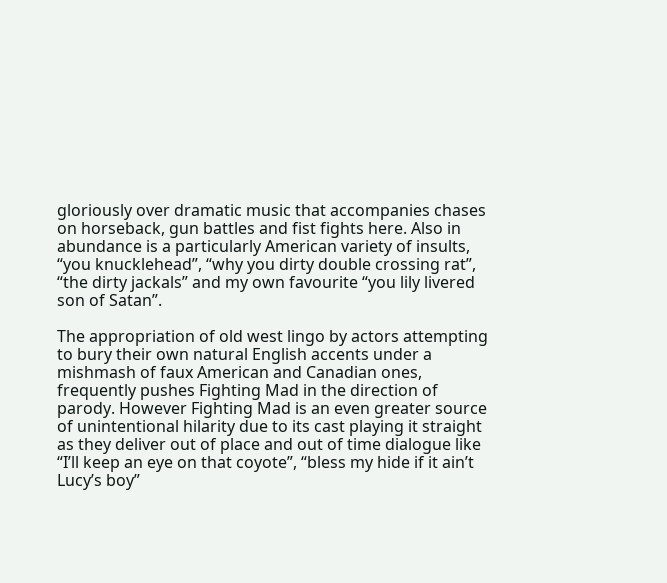gloriously over dramatic music that accompanies chases on horseback, gun battles and fist fights here. Also in abundance is a particularly American variety of insults, “you knucklehead”, “why you dirty double crossing rat”, “the dirty jackals” and my own favourite “you lily livered son of Satan”.

The appropriation of old west lingo by actors attempting to bury their own natural English accents under a mishmash of faux American and Canadian ones, frequently pushes Fighting Mad in the direction of parody. However Fighting Mad is an even greater source of unintentional hilarity due to its cast playing it straight as they deliver out of place and out of time dialogue like “I’ll keep an eye on that coyote”, “bless my hide if it ain’t Lucy’s boy”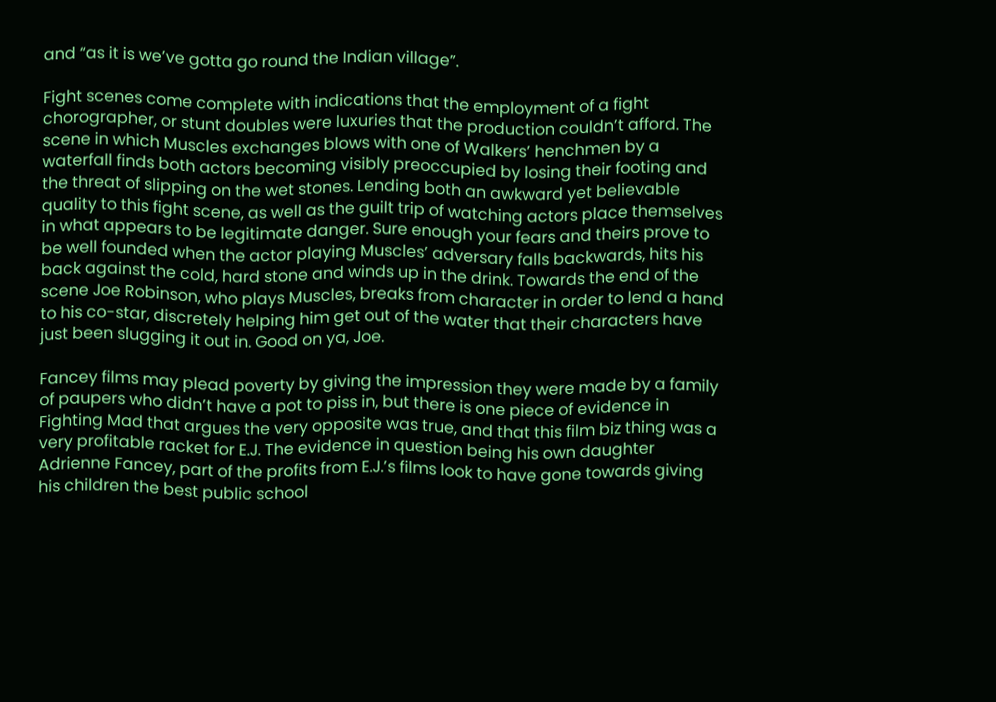and “as it is we’ve gotta go round the Indian village”.

Fight scenes come complete with indications that the employment of a fight chorographer, or stunt doubles were luxuries that the production couldn’t afford. The scene in which Muscles exchanges blows with one of Walkers’ henchmen by a waterfall finds both actors becoming visibly preoccupied by losing their footing and the threat of slipping on the wet stones. Lending both an awkward yet believable quality to this fight scene, as well as the guilt trip of watching actors place themselves in what appears to be legitimate danger. Sure enough your fears and theirs prove to be well founded when the actor playing Muscles’ adversary falls backwards, hits his back against the cold, hard stone and winds up in the drink. Towards the end of the scene Joe Robinson, who plays Muscles, breaks from character in order to lend a hand to his co-star, discretely helping him get out of the water that their characters have just been slugging it out in. Good on ya, Joe.

Fancey films may plead poverty by giving the impression they were made by a family of paupers who didn’t have a pot to piss in, but there is one piece of evidence in Fighting Mad that argues the very opposite was true, and that this film biz thing was a very profitable racket for E.J. The evidence in question being his own daughter Adrienne Fancey, part of the profits from E.J.’s films look to have gone towards giving his children the best public school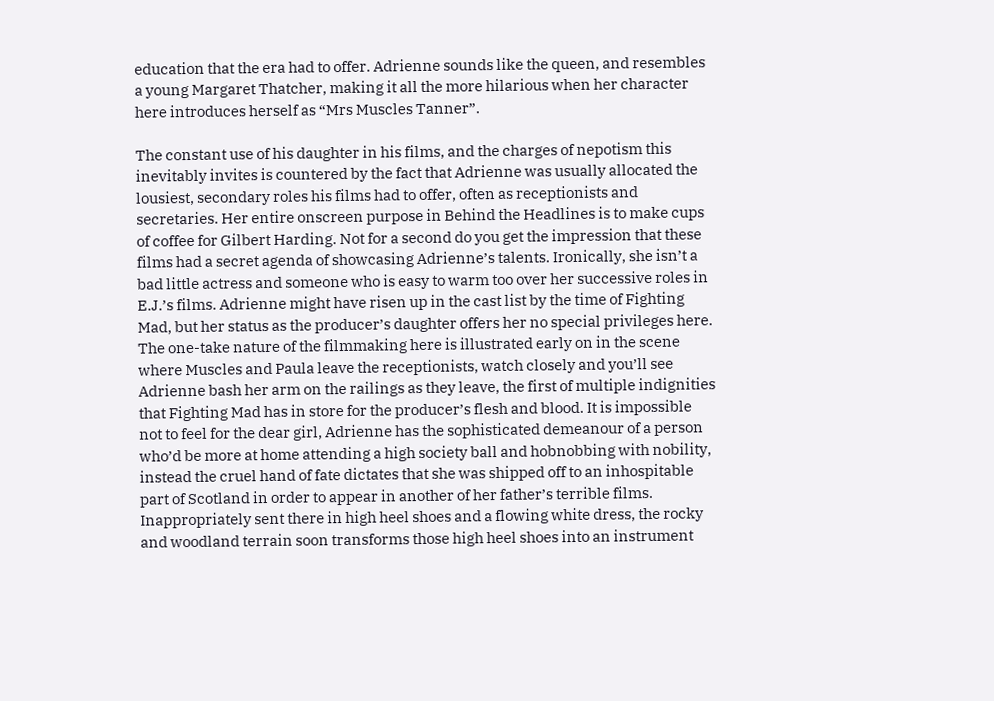education that the era had to offer. Adrienne sounds like the queen, and resembles a young Margaret Thatcher, making it all the more hilarious when her character here introduces herself as “Mrs Muscles Tanner”.

The constant use of his daughter in his films, and the charges of nepotism this inevitably invites is countered by the fact that Adrienne was usually allocated the lousiest, secondary roles his films had to offer, often as receptionists and secretaries. Her entire onscreen purpose in Behind the Headlines is to make cups of coffee for Gilbert Harding. Not for a second do you get the impression that these films had a secret agenda of showcasing Adrienne’s talents. Ironically, she isn’t a bad little actress and someone who is easy to warm too over her successive roles in E.J.’s films. Adrienne might have risen up in the cast list by the time of Fighting Mad, but her status as the producer’s daughter offers her no special privileges here. The one-take nature of the filmmaking here is illustrated early on in the scene where Muscles and Paula leave the receptionists, watch closely and you’ll see Adrienne bash her arm on the railings as they leave, the first of multiple indignities that Fighting Mad has in store for the producer’s flesh and blood. It is impossible not to feel for the dear girl, Adrienne has the sophisticated demeanour of a person who’d be more at home attending a high society ball and hobnobbing with nobility, instead the cruel hand of fate dictates that she was shipped off to an inhospitable part of Scotland in order to appear in another of her father’s terrible films. Inappropriately sent there in high heel shoes and a flowing white dress, the rocky and woodland terrain soon transforms those high heel shoes into an instrument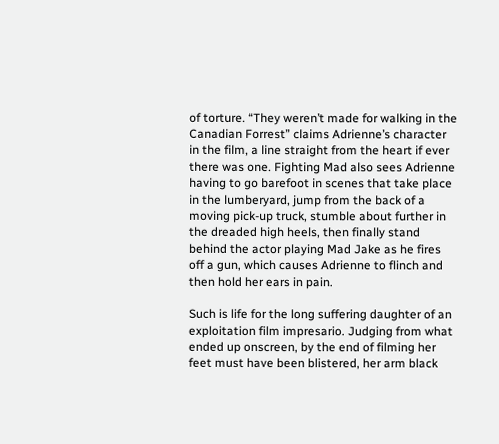of torture. “They weren’t made for walking in the Canadian Forrest” claims Adrienne’s character in the film, a line straight from the heart if ever there was one. Fighting Mad also sees Adrienne having to go barefoot in scenes that take place in the lumberyard, jump from the back of a moving pick-up truck, stumble about further in the dreaded high heels, then finally stand behind the actor playing Mad Jake as he fires off a gun, which causes Adrienne to flinch and then hold her ears in pain.

Such is life for the long suffering daughter of an exploitation film impresario. Judging from what ended up onscreen, by the end of filming her feet must have been blistered, her arm black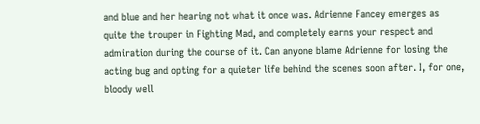and blue and her hearing not what it once was. Adrienne Fancey emerges as quite the trouper in Fighting Mad, and completely earns your respect and admiration during the course of it. Can anyone blame Adrienne for losing the acting bug and opting for a quieter life behind the scenes soon after. I, for one, bloody well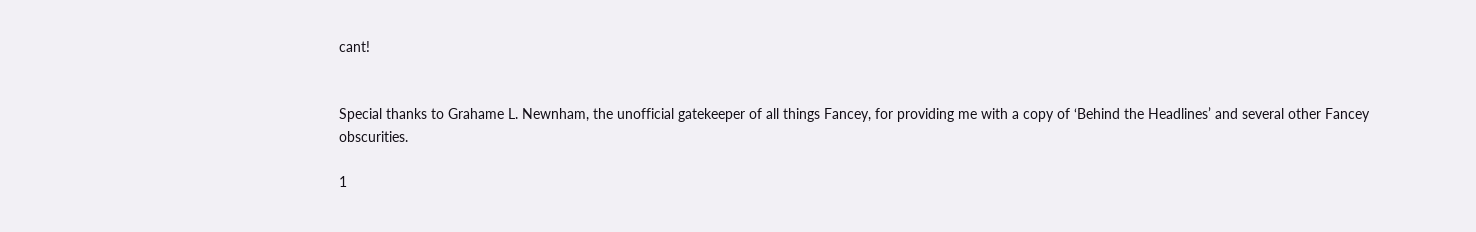cant!


Special thanks to Grahame L. Newnham, the unofficial gatekeeper of all things Fancey, for providing me with a copy of ‘Behind the Headlines’ and several other Fancey obscurities.

1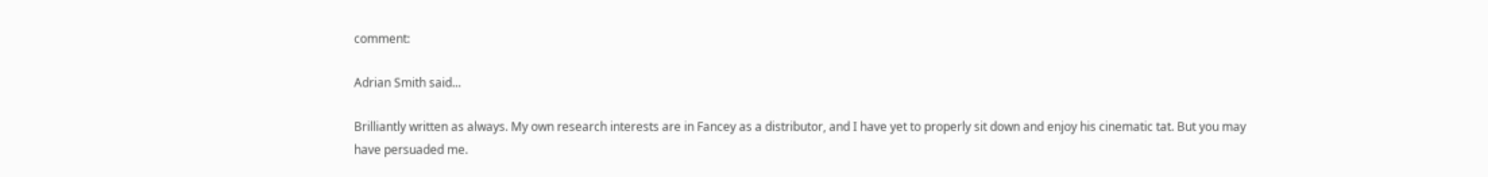comment:

Adrian Smith said...

Brilliantly written as always. My own research interests are in Fancey as a distributor, and I have yet to properly sit down and enjoy his cinematic tat. But you may have persuaded me.